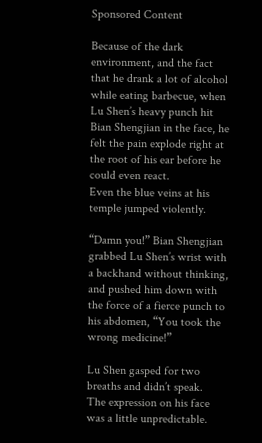Sponsored Content

Because of the dark environment, and the fact that he drank a lot of alcohol while eating barbecue, when Lu Shen’s heavy punch hit Bian Shengjian in the face, he felt the pain explode right at the root of his ear before he could even react.
Even the blue veins at his temple jumped violently.

“Damn you!” Bian Shengjian grabbed Lu Shen’s wrist with a backhand without thinking, and pushed him down with the force of a fierce punch to his abdomen, “You took the wrong medicine!”

Lu Shen gasped for two breaths and didn’t speak.
The expression on his face was a little unpredictable.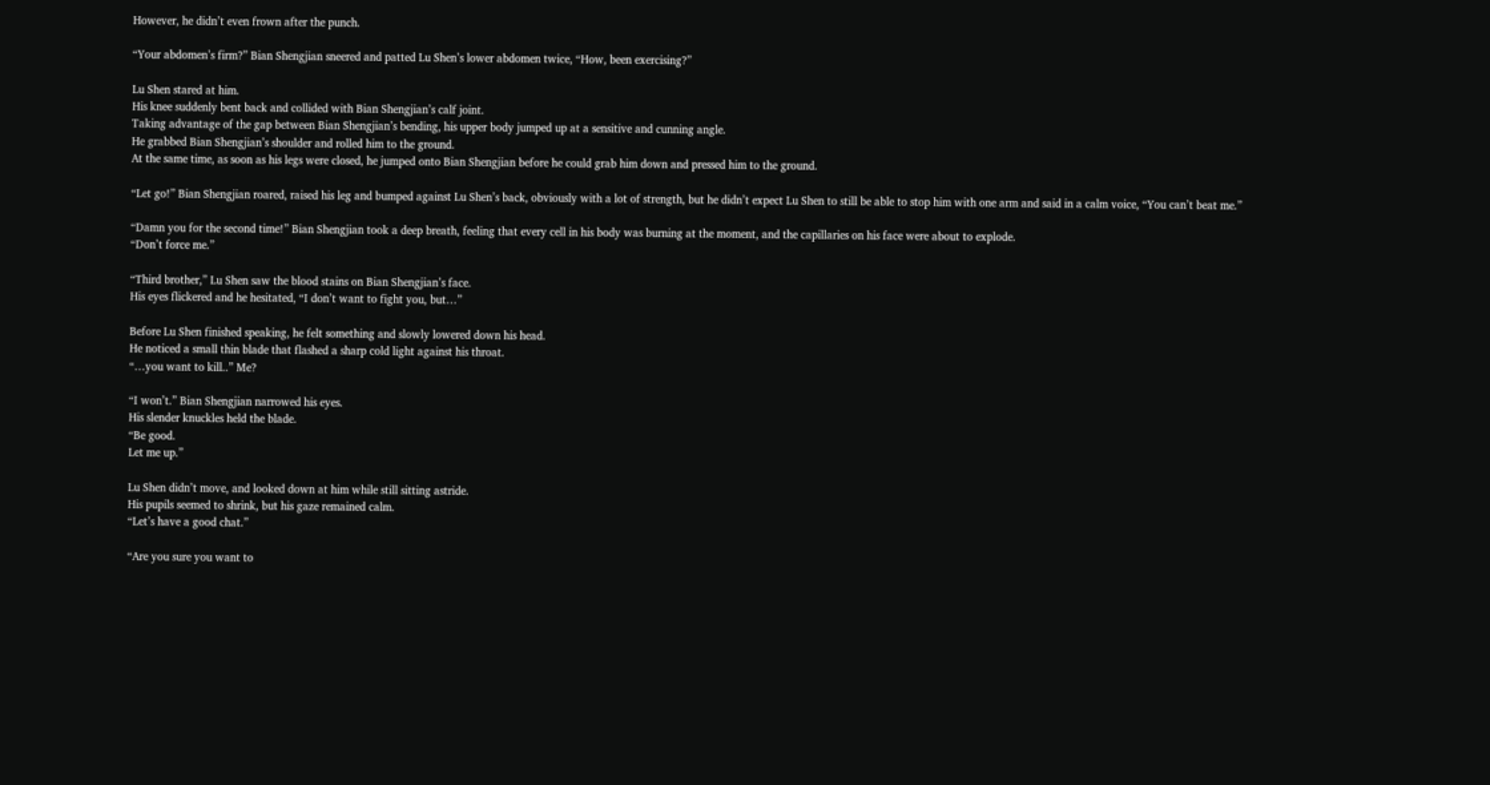However, he didn’t even frown after the punch.

“Your abdomen’s firm?” Bian Shengjian sneered and patted Lu Shen’s lower abdomen twice, “How, been exercising?”

Lu Shen stared at him.
His knee suddenly bent back and collided with Bian Shengjian’s calf joint.
Taking advantage of the gap between Bian Shengjian’s bending, his upper body jumped up at a sensitive and cunning angle.
He grabbed Bian Shengjian’s shoulder and rolled him to the ground.
At the same time, as soon as his legs were closed, he jumped onto Bian Shengjian before he could grab him down and pressed him to the ground.

“Let go!” Bian Shengjian roared, raised his leg and bumped against Lu Shen’s back, obviously with a lot of strength, but he didn’t expect Lu Shen to still be able to stop him with one arm and said in a calm voice, “You can’t beat me.”

“Damn you for the second time!” Bian Shengjian took a deep breath, feeling that every cell in his body was burning at the moment, and the capillaries on his face were about to explode.
“Don’t force me.”

“Third brother,” Lu Shen saw the blood stains on Bian Shengjian’s face.
His eyes flickered and he hesitated, “I don’t want to fight you, but…”

Before Lu Shen finished speaking, he felt something and slowly lowered down his head.
He noticed a small thin blade that flashed a sharp cold light against his throat.
“…you want to kill..” Me?

“I won’t.” Bian Shengjian narrowed his eyes.
His slender knuckles held the blade.
“Be good.
Let me up.”

Lu Shen didn’t move, and looked down at him while still sitting astride.
His pupils seemed to shrink, but his gaze remained calm.
“Let’s have a good chat.”

“Are you sure you want to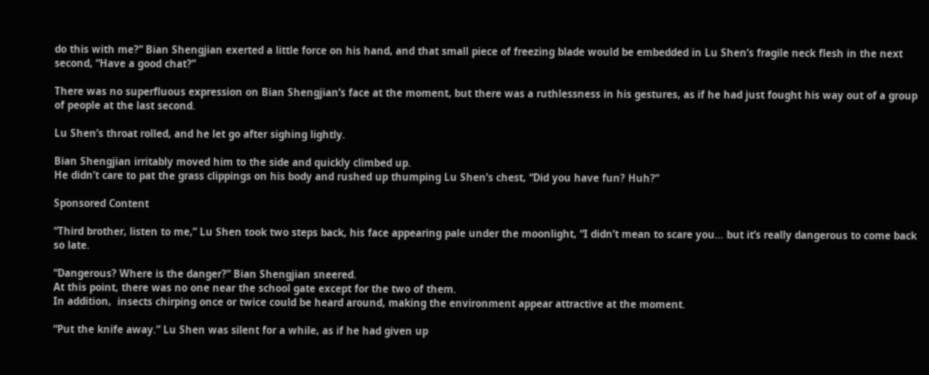do this with me?” Bian Shengjian exerted a little force on his hand, and that small piece of freezing blade would be embedded in Lu Shen’s fragile neck flesh in the next second, “Have a good chat?”

There was no superfluous expression on Bian Shengjian’s face at the moment, but there was a ruthlessness in his gestures, as if he had just fought his way out of a group of people at the last second.

Lu Shen’s throat rolled, and he let go after sighing lightly.

Bian Shengjian irritably moved him to the side and quickly climbed up.
He didn’t care to pat the grass clippings on his body and rushed up thumping Lu Shen’s chest, “Did you have fun? Huh?”

Sponsored Content

“Third brother, listen to me,” Lu Shen took two steps back, his face appearing pale under the moonlight, “I didn’t mean to scare you… but it’s really dangerous to come back so late.

“Dangerous? Where is the danger?” Bian Shengjian sneered.
At this point, there was no one near the school gate except for the two of them.
In addition,  insects chirping once or twice could be heard around, making the environment appear attractive at the moment.

“Put the knife away.” Lu Shen was silent for a while, as if he had given up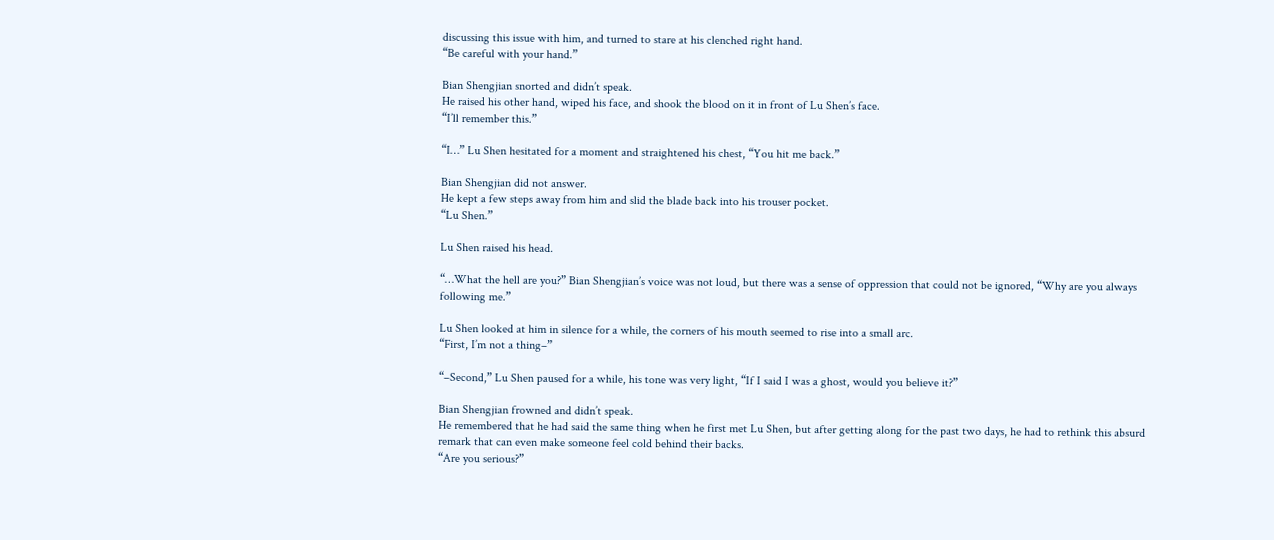discussing this issue with him, and turned to stare at his clenched right hand.
“Be careful with your hand.”

Bian Shengjian snorted and didn’t speak.
He raised his other hand, wiped his face, and shook the blood on it in front of Lu Shen’s face.
“I’ll remember this.”

“I…” Lu Shen hesitated for a moment and straightened his chest, “You hit me back.”

Bian Shengjian did not answer.
He kept a few steps away from him and slid the blade back into his trouser pocket.
“Lu Shen.”

Lu Shen raised his head.

“…What the hell are you?” Bian Shengjian’s voice was not loud, but there was a sense of oppression that could not be ignored, “Why are you always following me.”

Lu Shen looked at him in silence for a while, the corners of his mouth seemed to rise into a small arc.
“First, I’m not a thing–”

“–Second,” Lu Shen paused for a while, his tone was very light, “If I said I was a ghost, would you believe it?”

Bian Shengjian frowned and didn’t speak.
He remembered that he had said the same thing when he first met Lu Shen, but after getting along for the past two days, he had to rethink this absurd remark that can even make someone feel cold behind their backs.
“Are you serious?”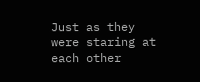Just as they were staring at each other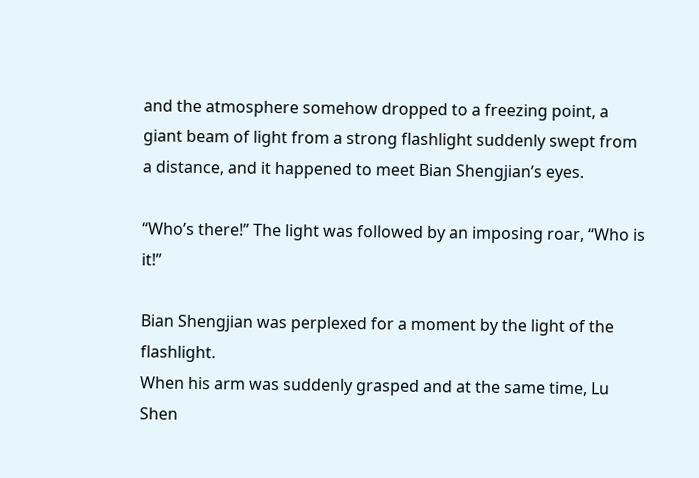and the atmosphere somehow dropped to a freezing point, a giant beam of light from a strong flashlight suddenly swept from a distance, and it happened to meet Bian Shengjian’s eyes.

“Who’s there!” The light was followed by an imposing roar, “Who is it!”

Bian Shengjian was perplexed for a moment by the light of the flashlight.
When his arm was suddenly grasped and at the same time, Lu Shen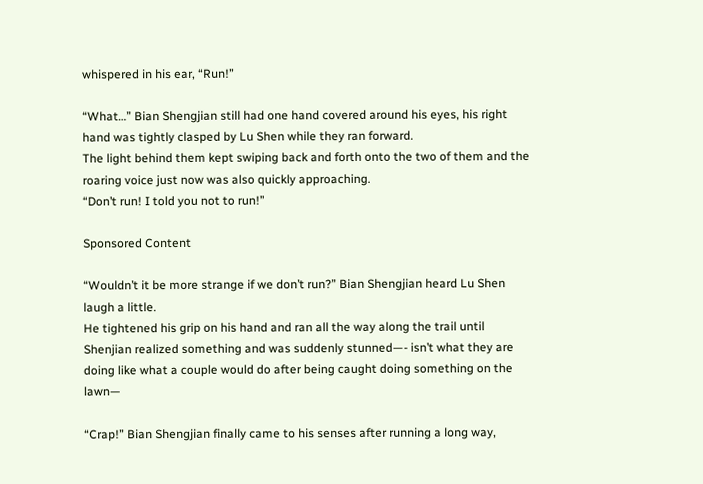whispered in his ear, “Run!”

“What…” Bian Shengjian still had one hand covered around his eyes, his right hand was tightly clasped by Lu Shen while they ran forward.
The light behind them kept swiping back and forth onto the two of them and the roaring voice just now was also quickly approaching.
“Don’t run! I told you not to run!”

Sponsored Content

“Wouldn’t it be more strange if we don’t run?” Bian Shengjian heard Lu Shen laugh a little.
He tightened his grip on his hand and ran all the way along the trail until Shenjian realized something and was suddenly stunned—- isn’t what they are doing like what a couple would do after being caught doing something on the lawn—

“Crap!” Bian Shengjian finally came to his senses after running a long way,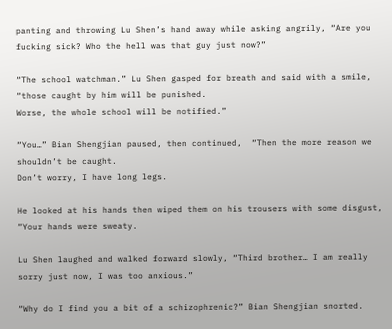panting and throwing Lu Shen’s hand away while asking angrily, “Are you fucking sick? Who the hell was that guy just now?”

“The school watchman.” Lu Shen gasped for breath and said with a smile, “those caught by him will be punished.
Worse, the whole school will be notified.”

“You…” Bian Shengjian paused, then continued,  “Then the more reason we shouldn’t be caught.
Don’t worry, I have long legs.

He looked at his hands then wiped them on his trousers with some disgust, “Your hands were sweaty.

Lu Shen laughed and walked forward slowly, “Third brother… I am really sorry just now, I was too anxious.”

“Why do I find you a bit of a schizophrenic?” Bian Shengjian snorted.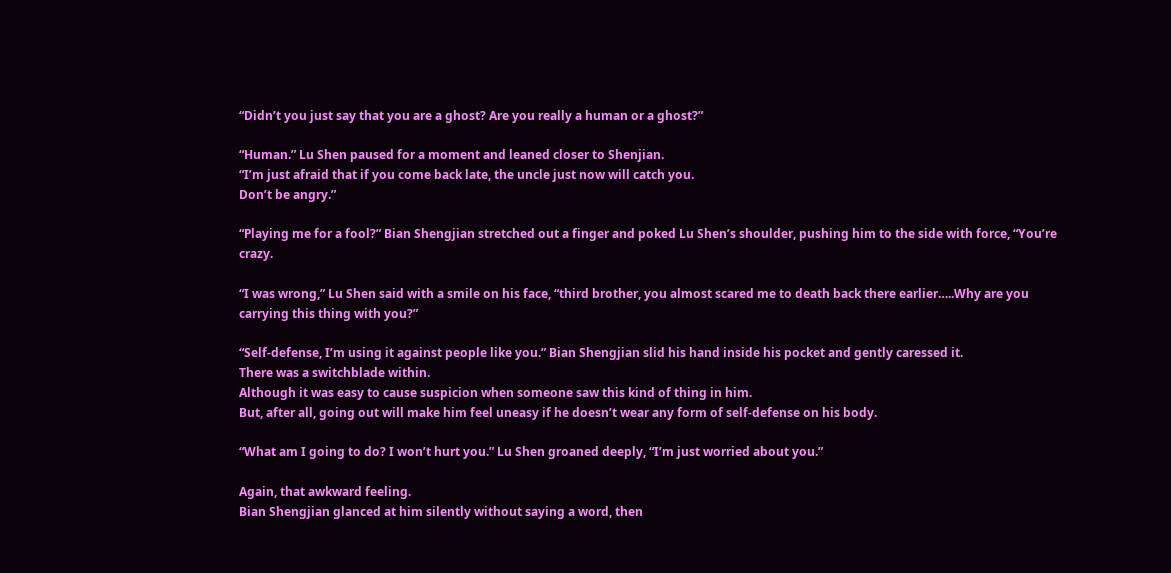“Didn’t you just say that you are a ghost? Are you really a human or a ghost?”

“Human.” Lu Shen paused for a moment and leaned closer to Shenjian.
“I’m just afraid that if you come back late, the uncle just now will catch you.
Don’t be angry.”

“Playing me for a fool?” Bian Shengjian stretched out a finger and poked Lu Shen’s shoulder, pushing him to the side with force, “You’re crazy.

“I was wrong,” Lu Shen said with a smile on his face, “third brother, you almost scared me to death back there earlier…..Why are you carrying this thing with you?”

“Self-defense, I’m using it against people like you.” Bian Shengjian slid his hand inside his pocket and gently caressed it.
There was a switchblade within.
Although it was easy to cause suspicion when someone saw this kind of thing in him.
But, after all, going out will make him feel uneasy if he doesn’t wear any form of self-defense on his body.

“What am I going to do? I won’t hurt you.” Lu Shen groaned deeply, “I’m just worried about you.”

Again, that awkward feeling.
Bian Shengjian glanced at him silently without saying a word, then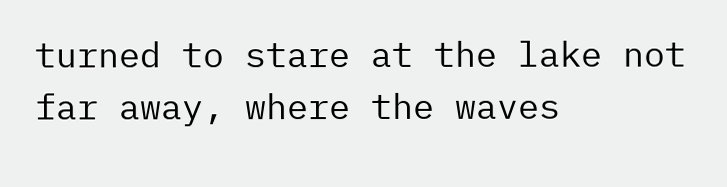turned to stare at the lake not far away, where the waves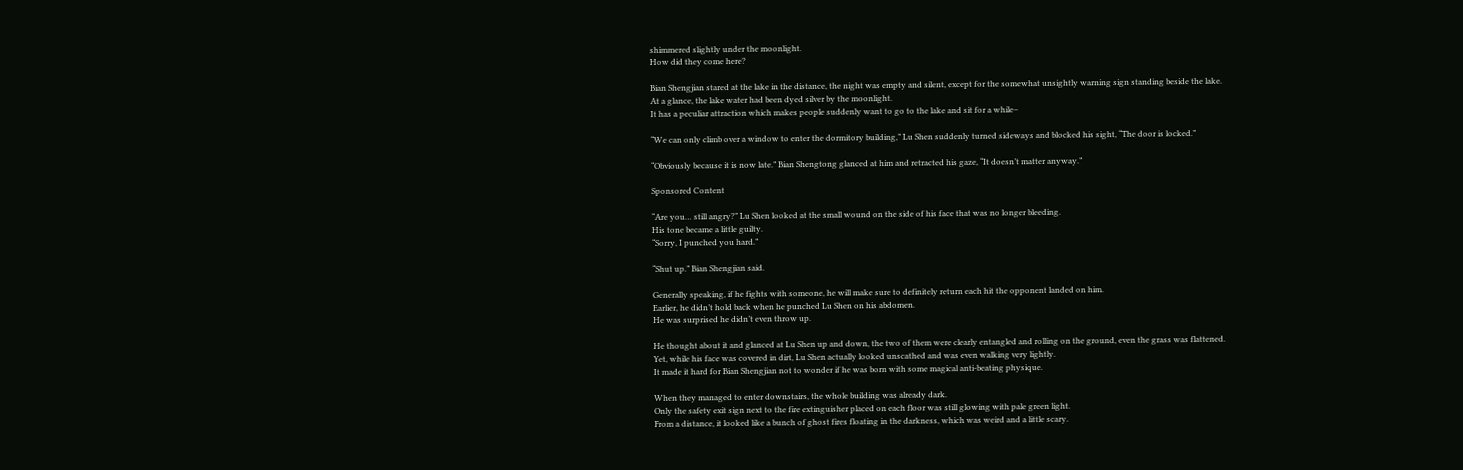shimmered slightly under the moonlight.
How did they come here?

Bian Shengjian stared at the lake in the distance, the night was empty and silent, except for the somewhat unsightly warning sign standing beside the lake.
At a glance, the lake water had been dyed silver by the moonlight.
It has a peculiar attraction which makes people suddenly want to go to the lake and sit for a while–

“We can only climb over a window to enter the dormitory building,” Lu Shen suddenly turned sideways and blocked his sight, “The door is locked.”

“Obviously because it is now late.” Bian Shengtong glanced at him and retracted his gaze, “It doesn’t matter anyway.”

Sponsored Content

“Are you… still angry?” Lu Shen looked at the small wound on the side of his face that was no longer bleeding.
His tone became a little guilty.
“Sorry, I punched you hard.”

“Shut up.” Bian Shengjian said.

Generally speaking, if he fights with someone, he will make sure to definitely return each hit the opponent landed on him.
Earlier, he didn’t hold back when he punched Lu Shen on his abdomen.
He was surprised he didn’t even throw up.

He thought about it and glanced at Lu Shen up and down, the two of them were clearly entangled and rolling on the ground, even the grass was flattened.
Yet, while his face was covered in dirt, Lu Shen actually looked unscathed and was even walking very lightly.
It made it hard for Bian Shengjian not to wonder if he was born with some magical anti-beating physique.

When they managed to enter downstairs, the whole building was already dark.
Only the safety exit sign next to the fire extinguisher placed on each floor was still glowing with pale green light.
From a distance, it looked like a bunch of ghost fires floating in the darkness, which was weird and a little scary.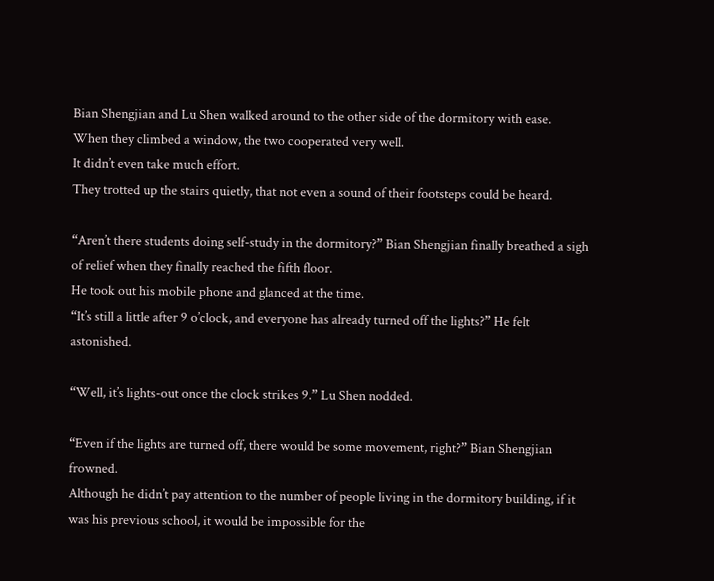Bian Shengjian and Lu Shen walked around to the other side of the dormitory with ease.
When they climbed a window, the two cooperated very well.
It didn’t even take much effort.
They trotted up the stairs quietly, that not even a sound of their footsteps could be heard.

“Aren’t there students doing self-study in the dormitory?” Bian Shengjian finally breathed a sigh of relief when they finally reached the fifth floor.
He took out his mobile phone and glanced at the time.
“It’s still a little after 9 o’clock, and everyone has already turned off the lights?” He felt astonished.

“Well, it’s lights-out once the clock strikes 9.” Lu Shen nodded.

“Even if the lights are turned off, there would be some movement, right?” Bian Shengjian frowned.
Although he didn’t pay attention to the number of people living in the dormitory building, if it was his previous school, it would be impossible for the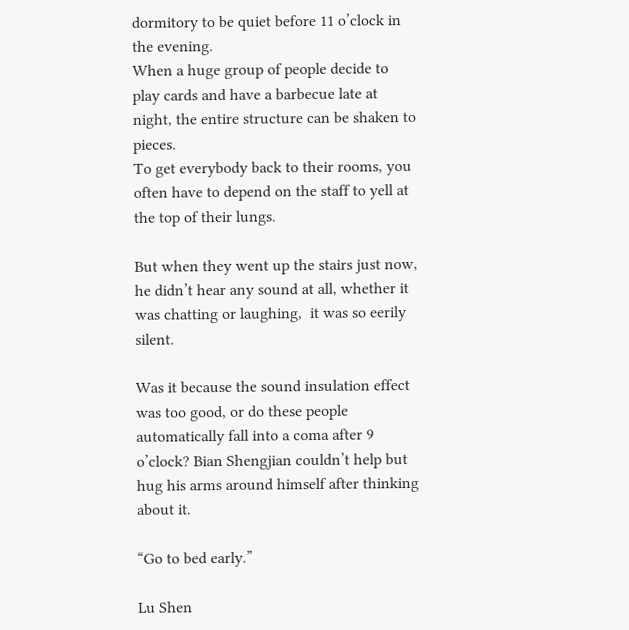dormitory to be quiet before 11 o’clock in the evening.
When a huge group of people decide to play cards and have a barbecue late at night, the entire structure can be shaken to pieces.
To get everybody back to their rooms, you often have to depend on the staff to yell at the top of their lungs.

But when they went up the stairs just now, he didn’t hear any sound at all, whether it was chatting or laughing,  it was so eerily silent.

Was it because the sound insulation effect was too good, or do these people automatically fall into a coma after 9 o’clock? Bian Shengjian couldn’t help but hug his arms around himself after thinking about it.

“Go to bed early.”

Lu Shen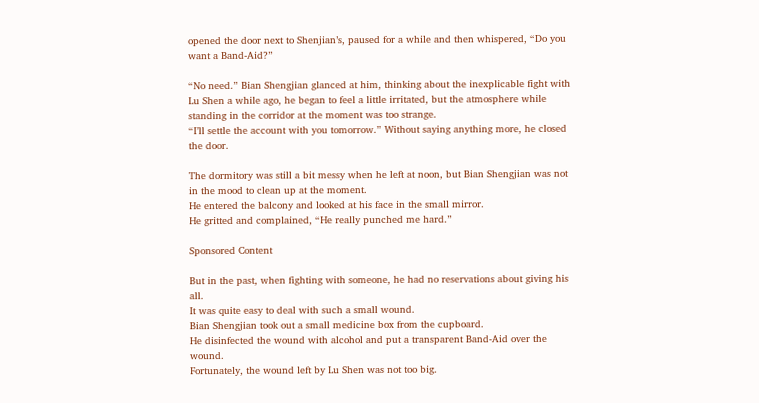opened the door next to Shenjian’s, paused for a while and then whispered, “Do you want a Band-Aid?”

“No need.” Bian Shengjian glanced at him, thinking about the inexplicable fight with Lu Shen a while ago, he began to feel a little irritated, but the atmosphere while standing in the corridor at the moment was too strange.
“I’ll settle the account with you tomorrow.” Without saying anything more, he closed the door.

The dormitory was still a bit messy when he left at noon, but Bian Shengjian was not in the mood to clean up at the moment.
He entered the balcony and looked at his face in the small mirror.
He gritted and complained, “He really punched me hard.”

Sponsored Content

But in the past, when fighting with someone, he had no reservations about giving his all.
It was quite easy to deal with such a small wound.
Bian Shengjian took out a small medicine box from the cupboard.
He disinfected the wound with alcohol and put a transparent Band-Aid over the wound.
Fortunately, the wound left by Lu Shen was not too big.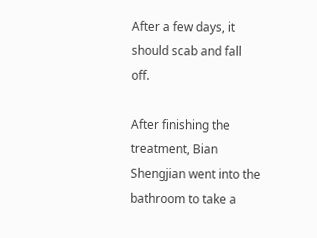After a few days, it should scab and fall off.

After finishing the treatment, Bian Shengjian went into the bathroom to take a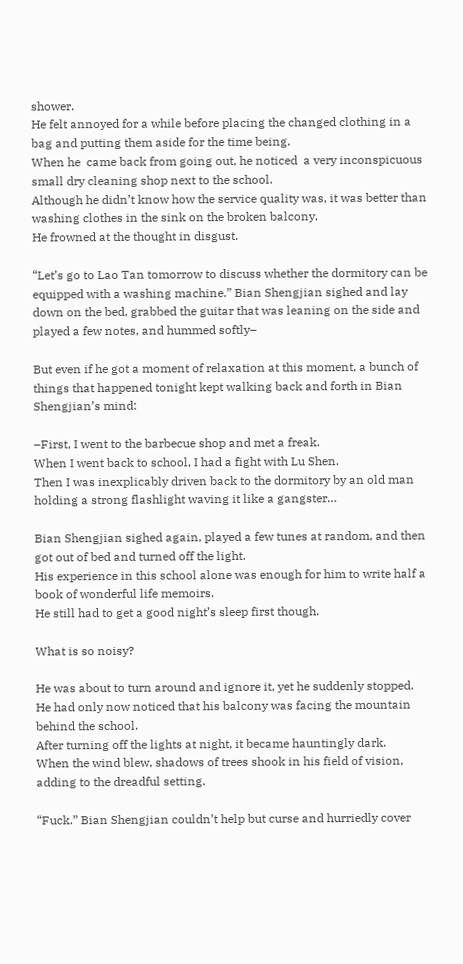shower.
He felt annoyed for a while before placing the changed clothing in a bag and putting them aside for the time being.
When he  came back from going out, he noticed  a very inconspicuous small dry cleaning shop next to the school.
Although he didn’t know how the service quality was, it was better than washing clothes in the sink on the broken balcony.
He frowned at the thought in disgust.

“Let’s go to Lao Tan tomorrow to discuss whether the dormitory can be equipped with a washing machine.” Bian Shengjian sighed and lay down on the bed, grabbed the guitar that was leaning on the side and played a few notes, and hummed softly–

But even if he got a moment of relaxation at this moment, a bunch of things that happened tonight kept walking back and forth in Bian Shengjian’s mind:

–First, I went to the barbecue shop and met a freak.
When I went back to school, I had a fight with Lu Shen.
Then I was inexplicably driven back to the dormitory by an old man holding a strong flashlight waving it like a gangster…

Bian Shengjian sighed again, played a few tunes at random, and then got out of bed and turned off the light.
His experience in this school alone was enough for him to write half a book of wonderful life memoirs.
He still had to get a good night’s sleep first though.

What is so noisy?

He was about to turn around and ignore it, yet he suddenly stopped.
He had only now noticed that his balcony was facing the mountain behind the school.
After turning off the lights at night, it became hauntingly dark.
When the wind blew, shadows of trees shook in his field of vision, adding to the dreadful setting.

“Fuck.” Bian Shengjian couldn’t help but curse and hurriedly cover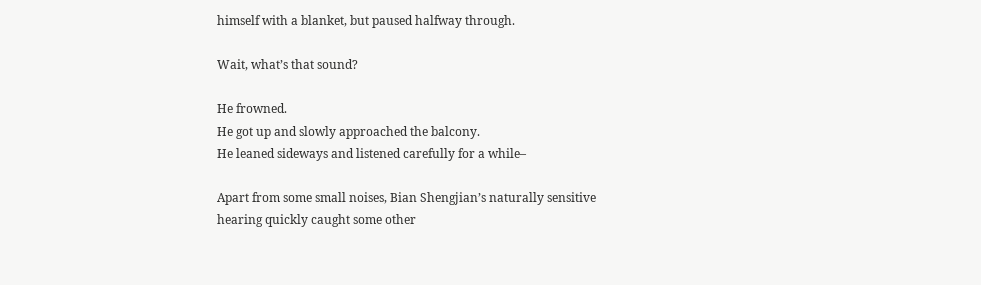himself with a blanket, but paused halfway through.

Wait, what’s that sound?

He frowned.
He got up and slowly approached the balcony.
He leaned sideways and listened carefully for a while–

Apart from some small noises, Bian Shengjian’s naturally sensitive hearing quickly caught some other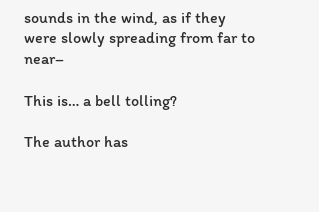sounds in the wind, as if they were slowly spreading from far to near–

This is… a bell tolling?

The author has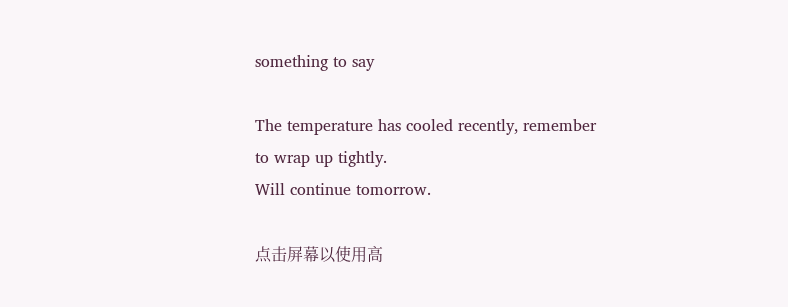something to say

The temperature has cooled recently, remember to wrap up tightly.
Will continue tomorrow.

点击屏幕以使用高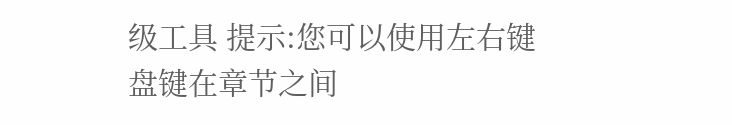级工具 提示:您可以使用左右键盘键在章节之间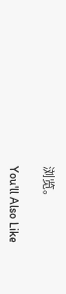浏览。

You'll Also Like